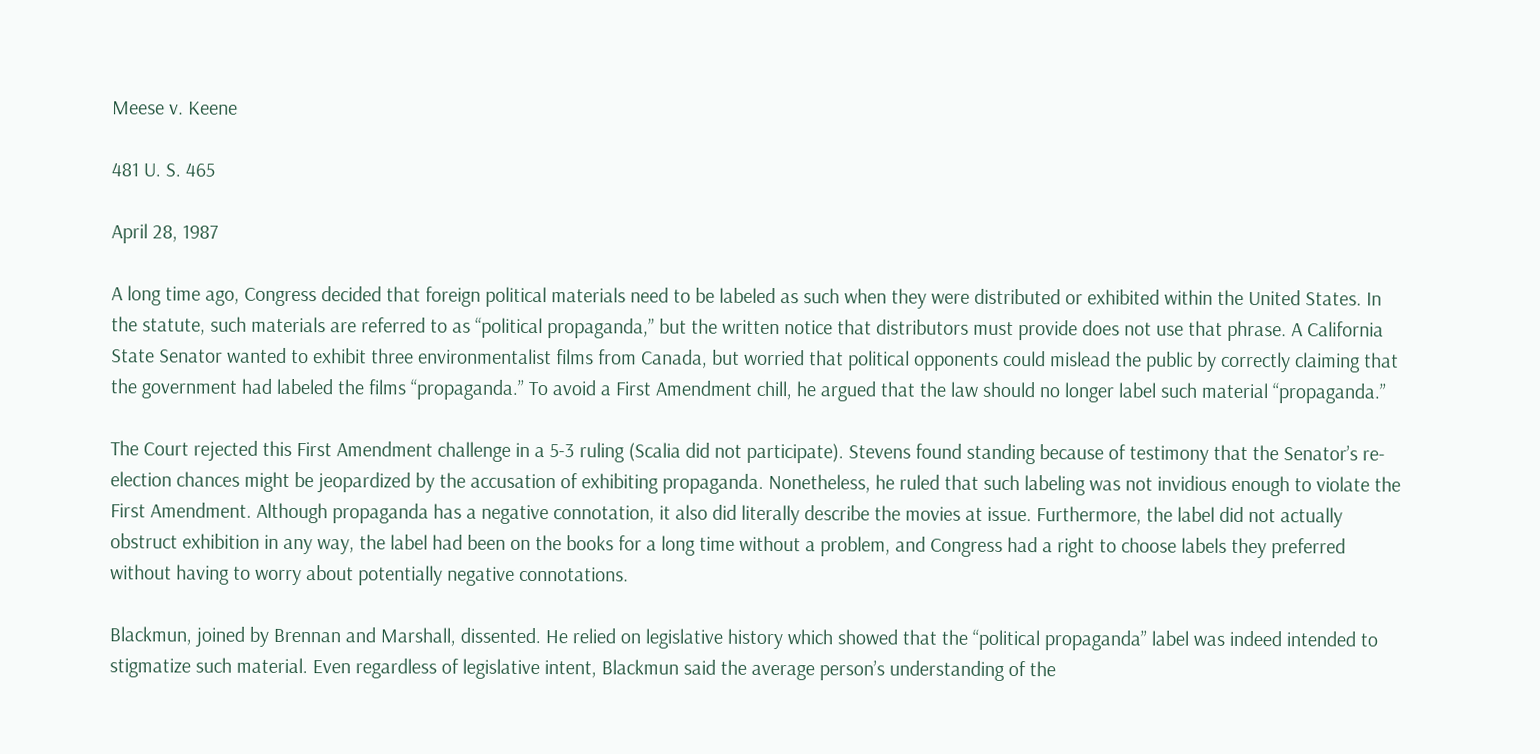Meese v. Keene

481 U. S. 465

April 28, 1987

A long time ago, Congress decided that foreign political materials need to be labeled as such when they were distributed or exhibited within the United States. In the statute, such materials are referred to as “political propaganda,” but the written notice that distributors must provide does not use that phrase. A California State Senator wanted to exhibit three environmentalist films from Canada, but worried that political opponents could mislead the public by correctly claiming that the government had labeled the films “propaganda.” To avoid a First Amendment chill, he argued that the law should no longer label such material “propaganda.”

The Court rejected this First Amendment challenge in a 5-3 ruling (Scalia did not participate). Stevens found standing because of testimony that the Senator’s re-election chances might be jeopardized by the accusation of exhibiting propaganda. Nonetheless, he ruled that such labeling was not invidious enough to violate the First Amendment. Although propaganda has a negative connotation, it also did literally describe the movies at issue. Furthermore, the label did not actually obstruct exhibition in any way, the label had been on the books for a long time without a problem, and Congress had a right to choose labels they preferred without having to worry about potentially negative connotations.

Blackmun, joined by Brennan and Marshall, dissented. He relied on legislative history which showed that the “political propaganda” label was indeed intended to stigmatize such material. Even regardless of legislative intent, Blackmun said the average person’s understanding of the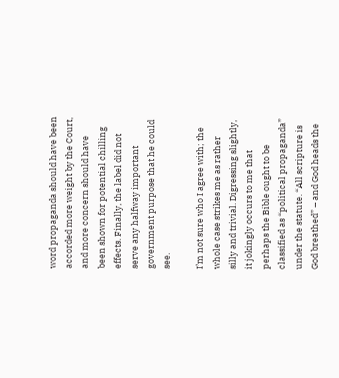word propaganda should have been accorded more weight by the Court, and more concern should have been shown for potential chilling effects. Finally, the label did not serve any halfway important government purpose that he could see.

I’m not sure who I agree with; the whole case strikes me as rather silly and trivial. Digressing slightly, it jokingly occurs to me that perhaps the Bible ought to be classified as “political propaganda” under the statute. “All scripture is God breathed” – and God heads the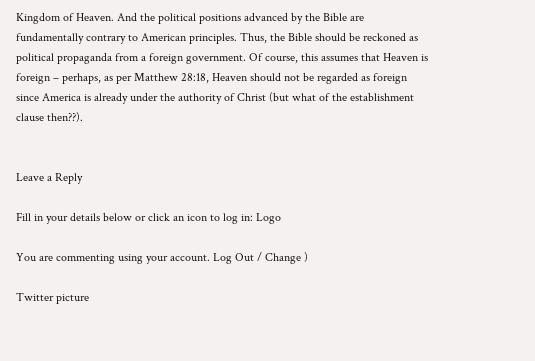Kingdom of Heaven. And the political positions advanced by the Bible are fundamentally contrary to American principles. Thus, the Bible should be reckoned as political propaganda from a foreign government. Of course, this assumes that Heaven is foreign – perhaps, as per Matthew 28:18, Heaven should not be regarded as foreign since America is already under the authority of Christ (but what of the establishment clause then??).


Leave a Reply

Fill in your details below or click an icon to log in: Logo

You are commenting using your account. Log Out / Change )

Twitter picture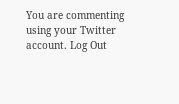You are commenting using your Twitter account. Log Out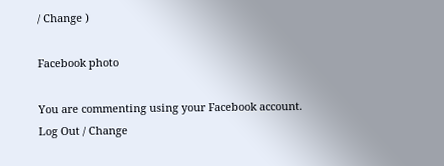/ Change )

Facebook photo

You are commenting using your Facebook account. Log Out / Change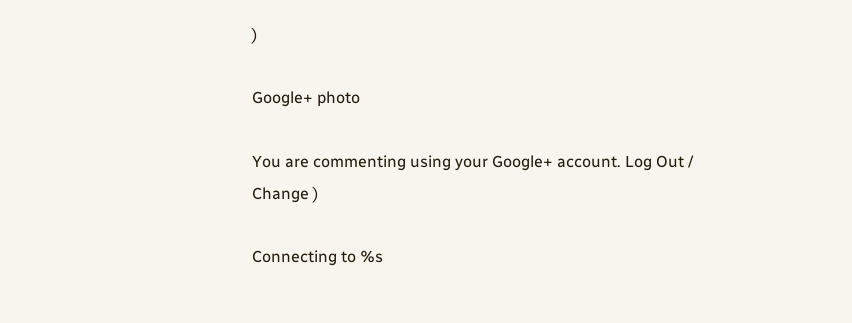)

Google+ photo

You are commenting using your Google+ account. Log Out / Change )

Connecting to %s